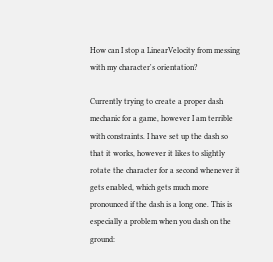How can I stop a LinearVelocity from messing with my character's orientation?

Currently trying to create a proper dash mechanic for a game, however I am terrible with constraints. I have set up the dash so that it works, however it likes to slightly rotate the character for a second whenever it gets enabled, which gets much more pronounced if the dash is a long one. This is especially a problem when you dash on the ground: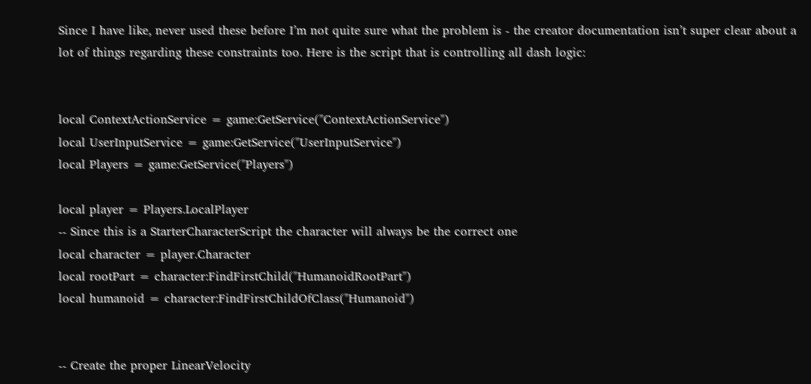Since I have like, never used these before I’m not quite sure what the problem is - the creator documentation isn’t super clear about a lot of things regarding these constraints too. Here is the script that is controlling all dash logic:


local ContextActionService = game:GetService("ContextActionService")
local UserInputService = game:GetService("UserInputService")
local Players = game:GetService("Players")

local player = Players.LocalPlayer
-- Since this is a StarterCharacterScript the character will always be the correct one
local character = player.Character
local rootPart = character:FindFirstChild("HumanoidRootPart")
local humanoid = character:FindFirstChildOfClass("Humanoid")


-- Create the proper LinearVelocity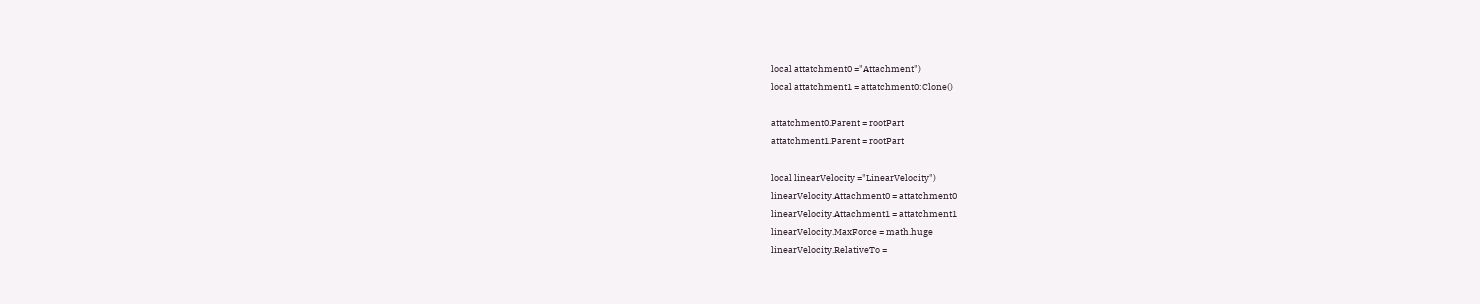local attatchment0 ="Attachment")
local attatchment1 = attatchment0:Clone()

attatchment0.Parent = rootPart
attatchment1.Parent = rootPart

local linearVelocity ="LinearVelocity")
linearVelocity.Attachment0 = attatchment0
linearVelocity.Attachment1 = attatchment1
linearVelocity.MaxForce = math.huge
linearVelocity.RelativeTo =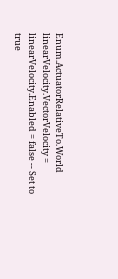Enum.ActuatorRelativeTo.World
linearVelocity.VectorVelocity =
linearVelocity.Enabled = false -- Set to true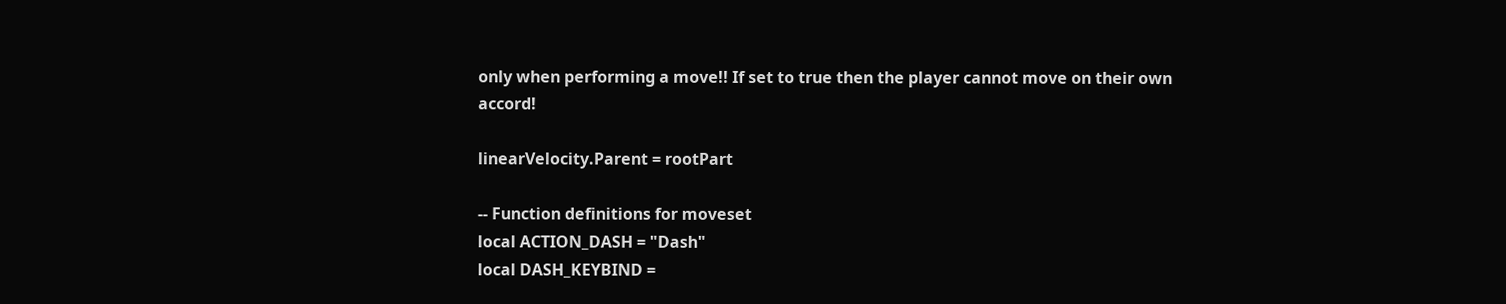only when performing a move!! If set to true then the player cannot move on their own accord!

linearVelocity.Parent = rootPart

-- Function definitions for moveset
local ACTION_DASH = "Dash"
local DASH_KEYBIND =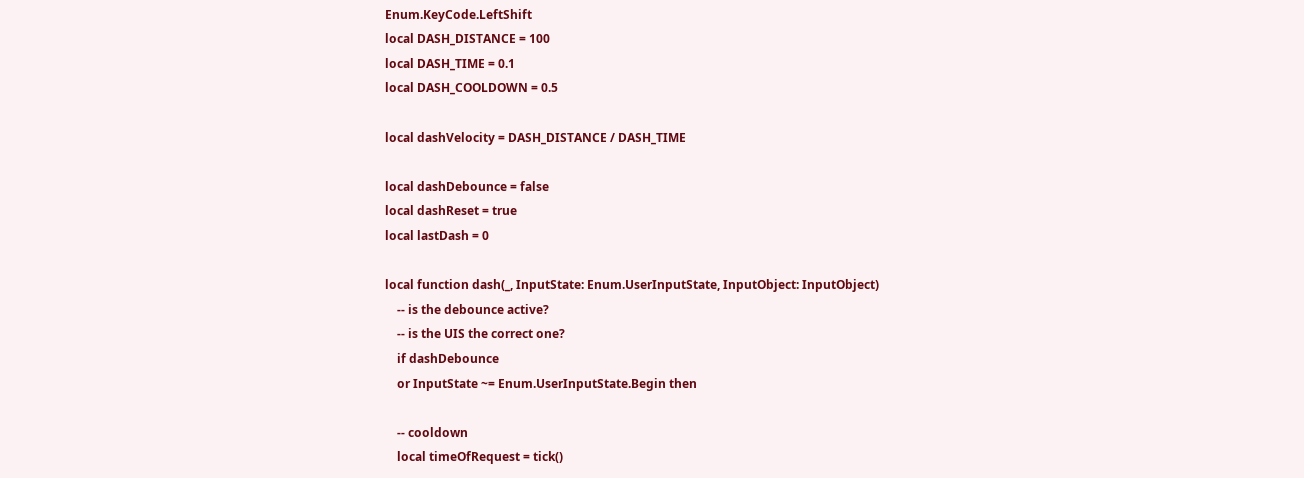Enum.KeyCode.LeftShift
local DASH_DISTANCE = 100
local DASH_TIME = 0.1
local DASH_COOLDOWN = 0.5

local dashVelocity = DASH_DISTANCE / DASH_TIME

local dashDebounce = false
local dashReset = true
local lastDash = 0

local function dash(_, InputState: Enum.UserInputState, InputObject: InputObject)
    -- is the debounce active?
    -- is the UIS the correct one?
    if dashDebounce
    or InputState ~= Enum.UserInputState.Begin then

    -- cooldown
    local timeOfRequest = tick()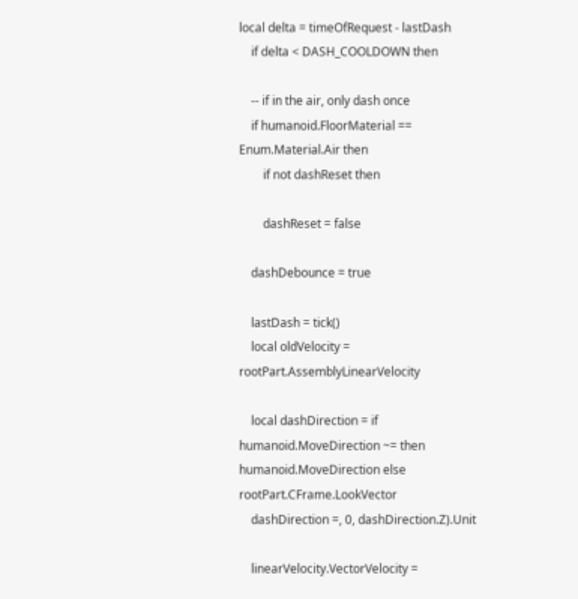local delta = timeOfRequest - lastDash
    if delta < DASH_COOLDOWN then

    -- if in the air, only dash once
    if humanoid.FloorMaterial == Enum.Material.Air then
        if not dashReset then

        dashReset = false

    dashDebounce = true

    lastDash = tick()
    local oldVelocity = rootPart.AssemblyLinearVelocity

    local dashDirection = if humanoid.MoveDirection ~= then humanoid.MoveDirection else rootPart.CFrame.LookVector
    dashDirection =, 0, dashDirection.Z).Unit

    linearVelocity.VectorVelocity =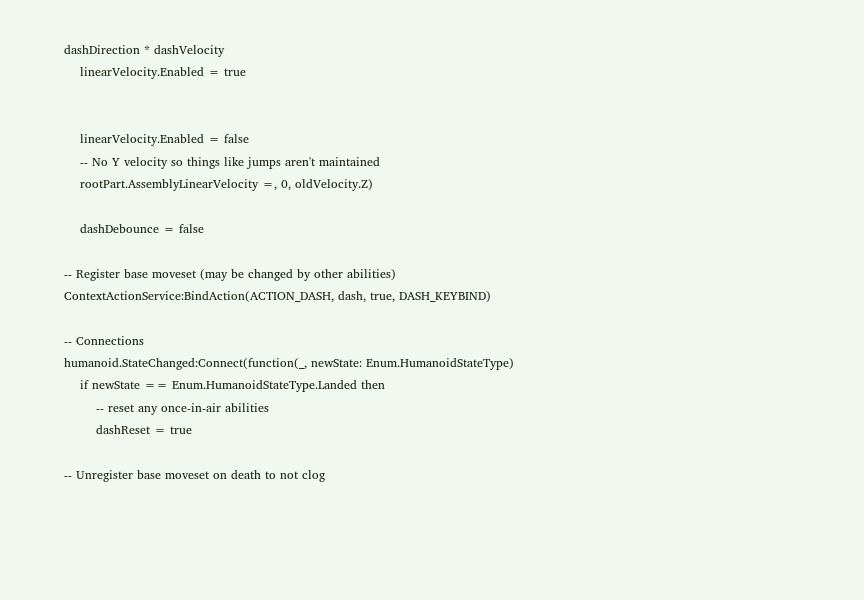dashDirection * dashVelocity
    linearVelocity.Enabled = true


    linearVelocity.Enabled = false
    -- No Y velocity so things like jumps aren't maintained
    rootPart.AssemblyLinearVelocity =, 0, oldVelocity.Z)

    dashDebounce = false

-- Register base moveset (may be changed by other abilities)
ContextActionService:BindAction(ACTION_DASH, dash, true, DASH_KEYBIND)

-- Connections
humanoid.StateChanged:Connect(function(_, newState: Enum.HumanoidStateType)
    if newState == Enum.HumanoidStateType.Landed then
        -- reset any once-in-air abilities
        dashReset = true

-- Unregister base moveset on death to not clog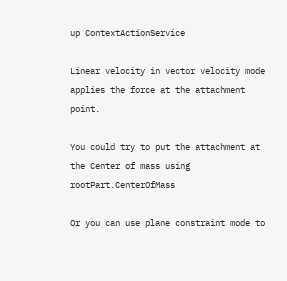up ContextActionService

Linear velocity in vector velocity mode applies the force at the attachment point.

You could try to put the attachment at the Center of mass using rootPart.CenterOfMass

Or you can use plane constraint mode to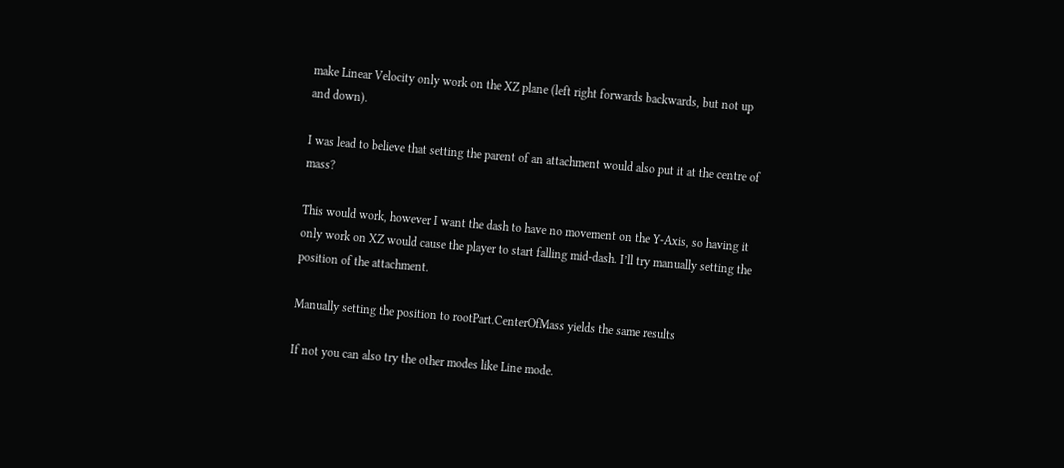make Linear Velocity only work on the XZ plane (left right forwards backwards, but not up and down).

I was lead to believe that setting the parent of an attachment would also put it at the centre of mass?

This would work, however I want the dash to have no movement on the Y-Axis, so having it only work on XZ would cause the player to start falling mid-dash. I’ll try manually setting the position of the attachment.

Manually setting the position to rootPart.CenterOfMass yields the same results

If not you can also try the other modes like Line mode.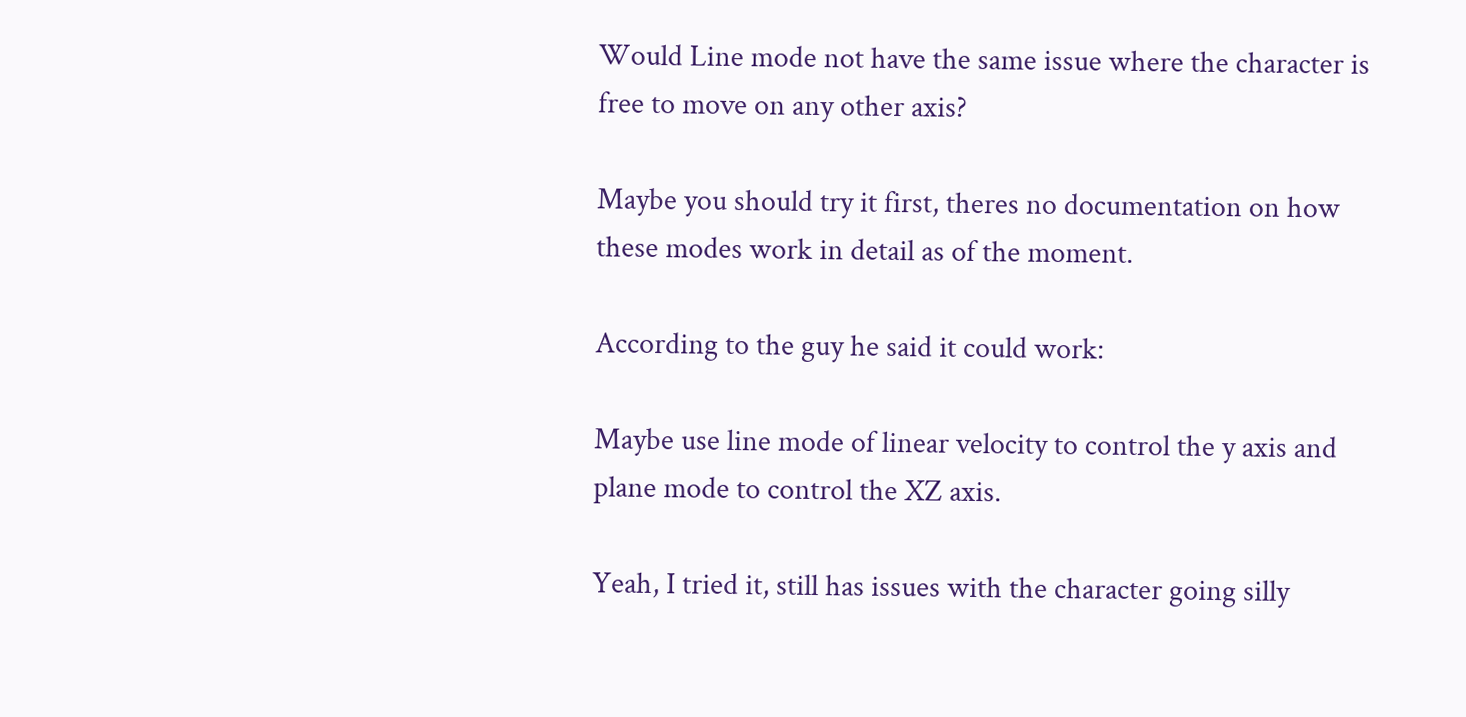Would Line mode not have the same issue where the character is free to move on any other axis?

Maybe you should try it first, theres no documentation on how these modes work in detail as of the moment.

According to the guy he said it could work:

Maybe use line mode of linear velocity to control the y axis and plane mode to control the XZ axis.

Yeah, I tried it, still has issues with the character going silly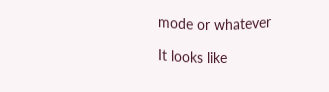mode or whatever

It looks like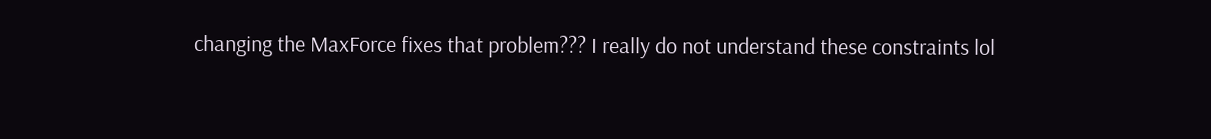changing the MaxForce fixes that problem??? I really do not understand these constraints lol